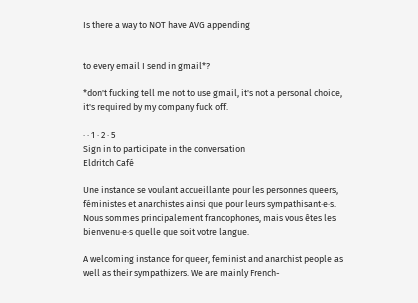Is there a way to NOT have AVG appending


to every email I send in gmail*?

*don't fucking tell me not to use gmail, it's not a personal choice, it's required by my company fuck off.

· · 1 · 2 · 5
Sign in to participate in the conversation
Eldritch Café

Une instance se voulant accueillante pour les personnes queers, féministes et anarchistes ainsi que pour leurs sympathisant·e·s. Nous sommes principalement francophones, mais vous êtes les bienvenu·e·s quelle que soit votre langue.

A welcoming instance for queer, feminist and anarchist people as well as their sympathizers. We are mainly French-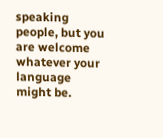speaking people, but you are welcome whatever your language might be.